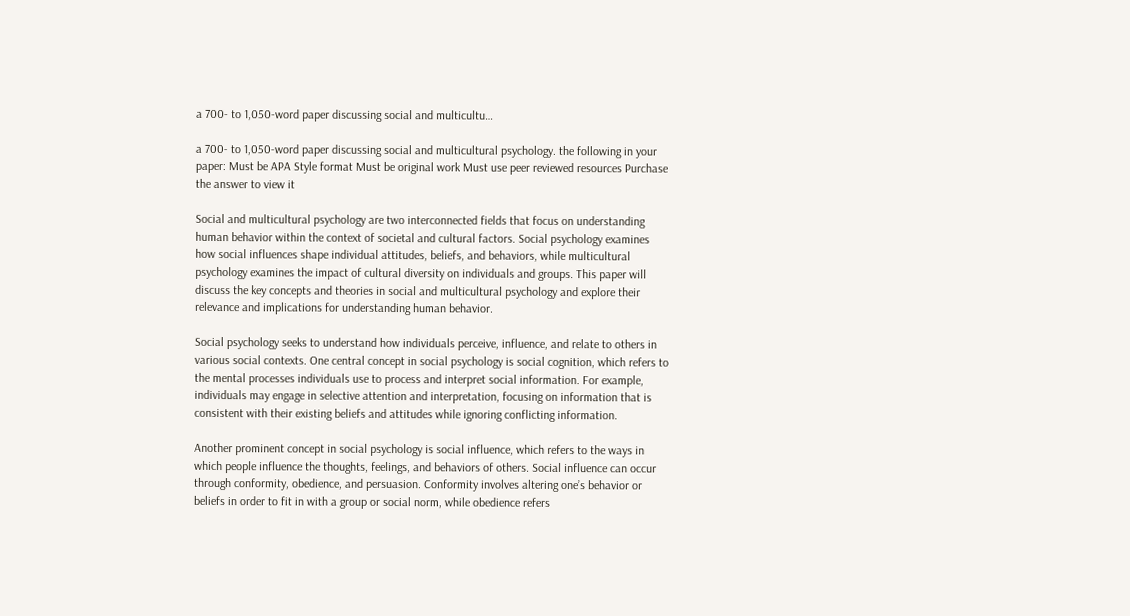a 700- to 1,050-word paper discussing social and multicultu…

a 700- to 1,050-word paper discussing social and multicultural psychology. the following in your paper: Must be APA Style format Must be original work Must use peer reviewed resources Purchase the answer to view it

Social and multicultural psychology are two interconnected fields that focus on understanding human behavior within the context of societal and cultural factors. Social psychology examines how social influences shape individual attitudes, beliefs, and behaviors, while multicultural psychology examines the impact of cultural diversity on individuals and groups. This paper will discuss the key concepts and theories in social and multicultural psychology and explore their relevance and implications for understanding human behavior.

Social psychology seeks to understand how individuals perceive, influence, and relate to others in various social contexts. One central concept in social psychology is social cognition, which refers to the mental processes individuals use to process and interpret social information. For example, individuals may engage in selective attention and interpretation, focusing on information that is consistent with their existing beliefs and attitudes while ignoring conflicting information.

Another prominent concept in social psychology is social influence, which refers to the ways in which people influence the thoughts, feelings, and behaviors of others. Social influence can occur through conformity, obedience, and persuasion. Conformity involves altering one’s behavior or beliefs in order to fit in with a group or social norm, while obedience refers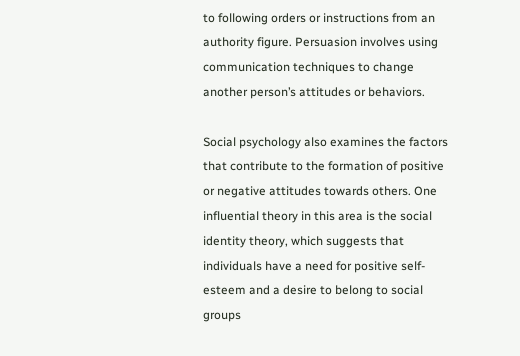to following orders or instructions from an authority figure. Persuasion involves using communication techniques to change another person’s attitudes or behaviors.

Social psychology also examines the factors that contribute to the formation of positive or negative attitudes towards others. One influential theory in this area is the social identity theory, which suggests that individuals have a need for positive self-esteem and a desire to belong to social groups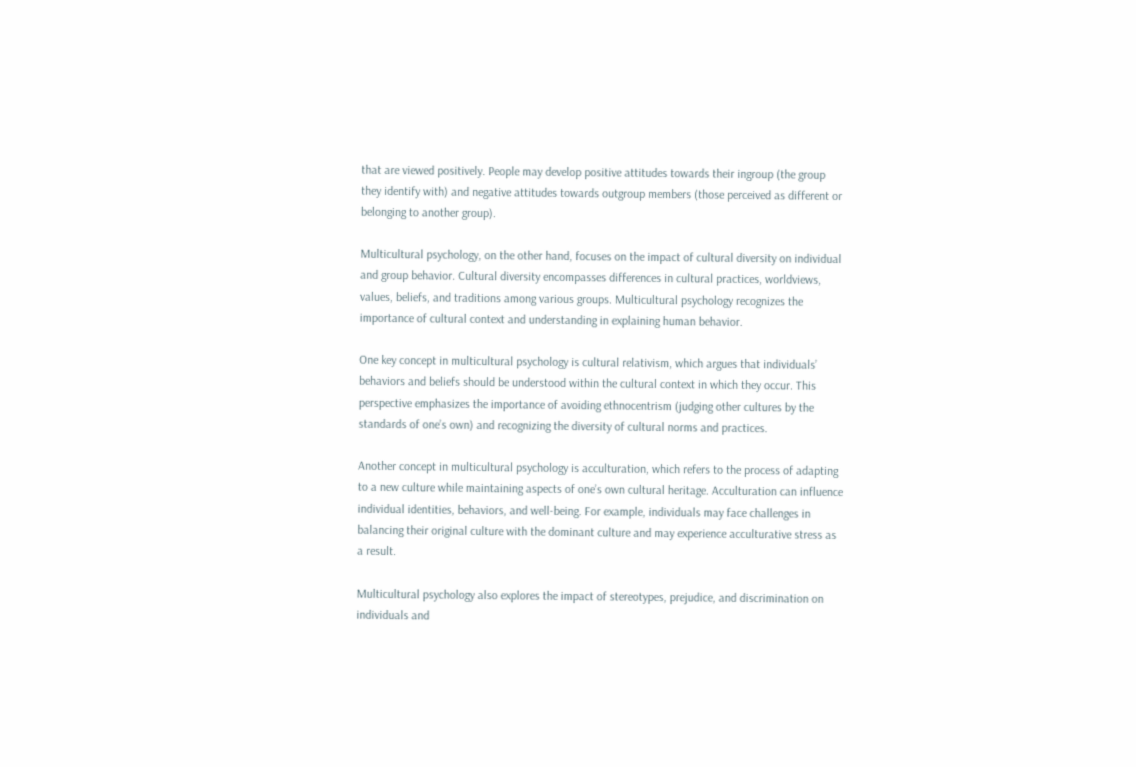that are viewed positively. People may develop positive attitudes towards their ingroup (the group they identify with) and negative attitudes towards outgroup members (those perceived as different or belonging to another group).

Multicultural psychology, on the other hand, focuses on the impact of cultural diversity on individual and group behavior. Cultural diversity encompasses differences in cultural practices, worldviews, values, beliefs, and traditions among various groups. Multicultural psychology recognizes the importance of cultural context and understanding in explaining human behavior.

One key concept in multicultural psychology is cultural relativism, which argues that individuals’ behaviors and beliefs should be understood within the cultural context in which they occur. This perspective emphasizes the importance of avoiding ethnocentrism (judging other cultures by the standards of one’s own) and recognizing the diversity of cultural norms and practices.

Another concept in multicultural psychology is acculturation, which refers to the process of adapting to a new culture while maintaining aspects of one’s own cultural heritage. Acculturation can influence individual identities, behaviors, and well-being. For example, individuals may face challenges in balancing their original culture with the dominant culture and may experience acculturative stress as a result.

Multicultural psychology also explores the impact of stereotypes, prejudice, and discrimination on individuals and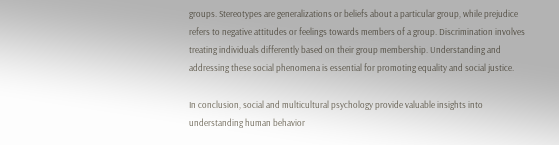groups. Stereotypes are generalizations or beliefs about a particular group, while prejudice refers to negative attitudes or feelings towards members of a group. Discrimination involves treating individuals differently based on their group membership. Understanding and addressing these social phenomena is essential for promoting equality and social justice.

In conclusion, social and multicultural psychology provide valuable insights into understanding human behavior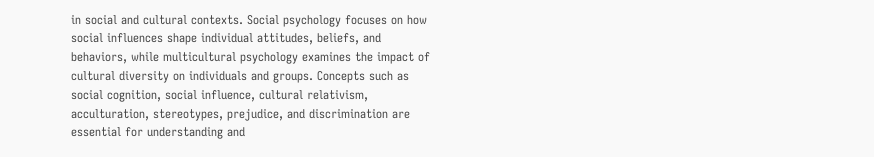in social and cultural contexts. Social psychology focuses on how social influences shape individual attitudes, beliefs, and behaviors, while multicultural psychology examines the impact of cultural diversity on individuals and groups. Concepts such as social cognition, social influence, cultural relativism, acculturation, stereotypes, prejudice, and discrimination are essential for understanding and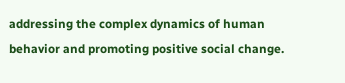addressing the complex dynamics of human behavior and promoting positive social change.